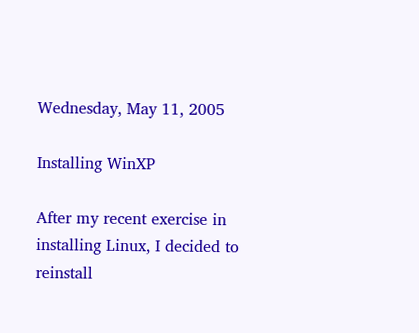Wednesday, May 11, 2005

Installing WinXP

After my recent exercise in installing Linux, I decided to reinstall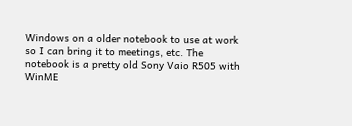Windows on a older notebook to use at work so I can bring it to meetings, etc. The notebook is a pretty old Sony Vaio R505 with WinME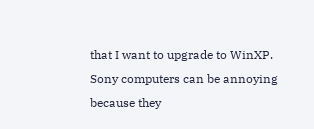that I want to upgrade to WinXP. Sony computers can be annoying because they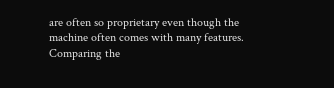are often so proprietary even though the machine often comes with many features. Comparing the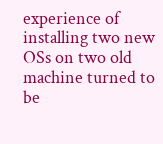experience of installing two new OSs on two old machine turned to be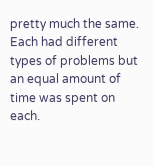pretty much the same. Each had different types of problems but an equal amount of time was spent on each.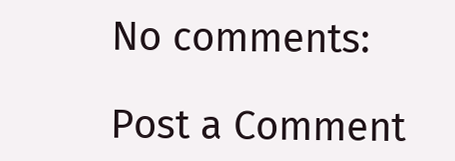No comments:

Post a Comment